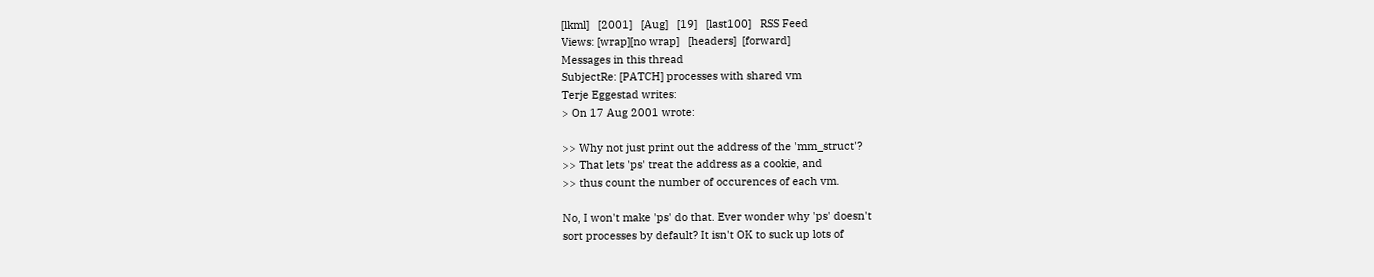[lkml]   [2001]   [Aug]   [19]   [last100]   RSS Feed
Views: [wrap][no wrap]   [headers]  [forward]
Messages in this thread
SubjectRe: [PATCH] processes with shared vm
Terje Eggestad writes:
> On 17 Aug 2001 wrote:

>> Why not just print out the address of the 'mm_struct'?
>> That lets 'ps' treat the address as a cookie, and
>> thus count the number of occurences of each vm.

No, I won't make 'ps' do that. Ever wonder why 'ps' doesn't
sort processes by default? It isn't OK to suck up lots of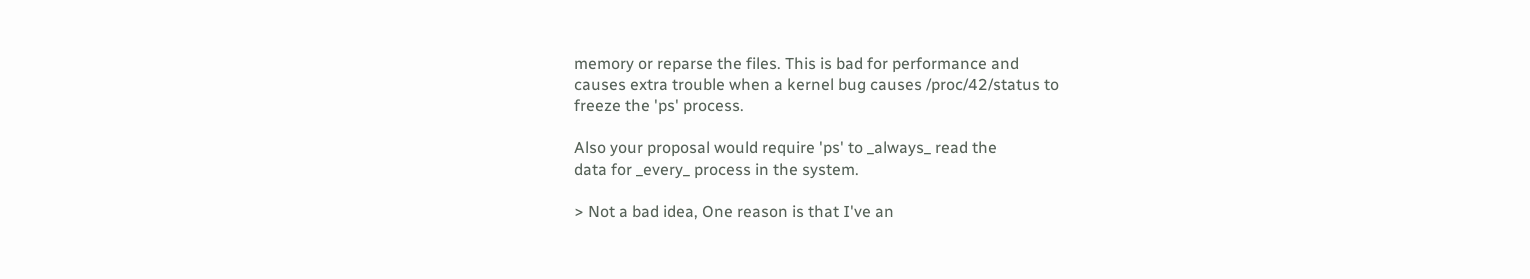memory or reparse the files. This is bad for performance and
causes extra trouble when a kernel bug causes /proc/42/status to
freeze the 'ps' process.

Also your proposal would require 'ps' to _always_ read the
data for _every_ process in the system.

> Not a bad idea, One reason is that I've an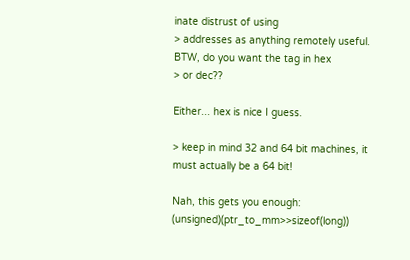inate distrust of using
> addresses as anything remotely useful. BTW, do you want the tag in hex
> or dec??

Either... hex is nice I guess.

> keep in mind 32 and 64 bit machines, it must actually be a 64 bit!

Nah, this gets you enough: (unsigned)(ptr_to_mm>>sizeof(long))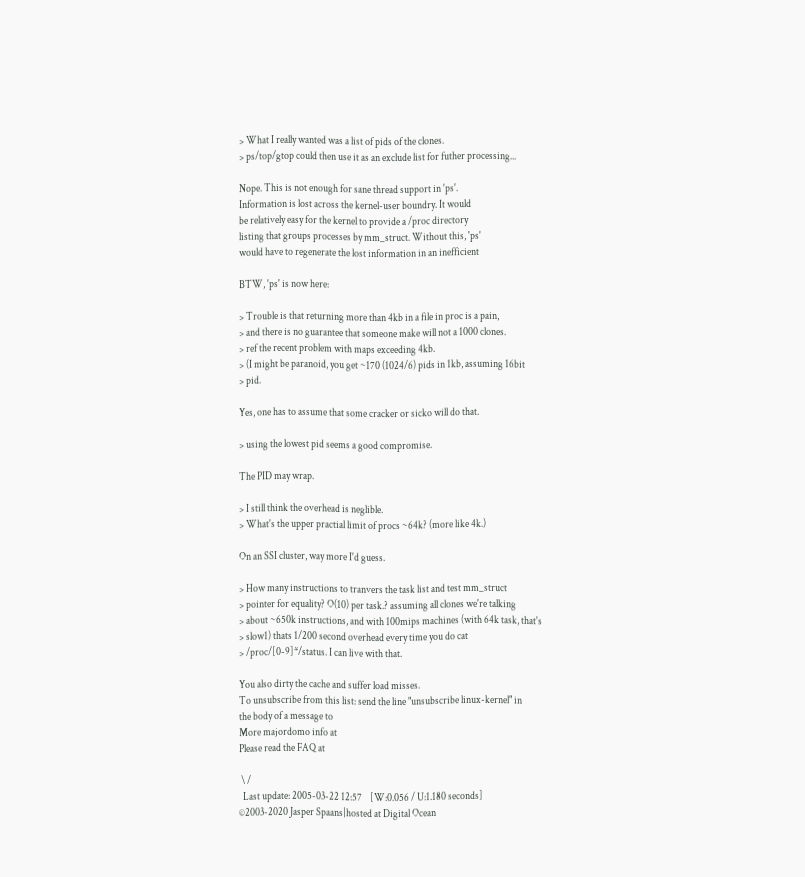> What I really wanted was a list of pids of the clones.
> ps/top/gtop could then use it as an exclude list for futher processing...

Nope. This is not enough for sane thread support in 'ps'.
Information is lost across the kernel-user boundry. It would
be relatively easy for the kernel to provide a /proc directory
listing that groups processes by mm_struct. Without this, 'ps'
would have to regenerate the lost information in an inefficient

BTW, 'ps' is now here:

> Trouble is that returning more than 4kb in a file in proc is a pain,
> and there is no guarantee that someone make will not a 1000 clones.
> ref the recent problem with maps exceeding 4kb.
> (I might be paranoid, you get ~170 (1024/6) pids in 1kb, assuming 16bit
> pid.

Yes, one has to assume that some cracker or sicko will do that.

> using the lowest pid seems a good compromise.

The PID may wrap.

> I still think the overhead is neglible.
> What's the upper practial limit of procs ~64k? (more like 4k.)

On an SSI cluster, way more I'd guess.

> How many instructions to tranvers the task list and test mm_struct
> pointer for equality? O(10) per task.? assuming all clones we're talking
> about ~650k instructions, and with 100mips machines (with 64k task, that's
> slow1) thats 1/200 second overhead every time you do cat
> /proc/[0-9]*/status. I can live with that.

You also dirty the cache and suffer load misses.
To unsubscribe from this list: send the line "unsubscribe linux-kernel" in
the body of a message to
More majordomo info at
Please read the FAQ at

 \ /
  Last update: 2005-03-22 12:57    [W:0.056 / U:1.180 seconds]
©2003-2020 Jasper Spaans|hosted at Digital Ocean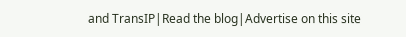and TransIP|Read the blog|Advertise on this site